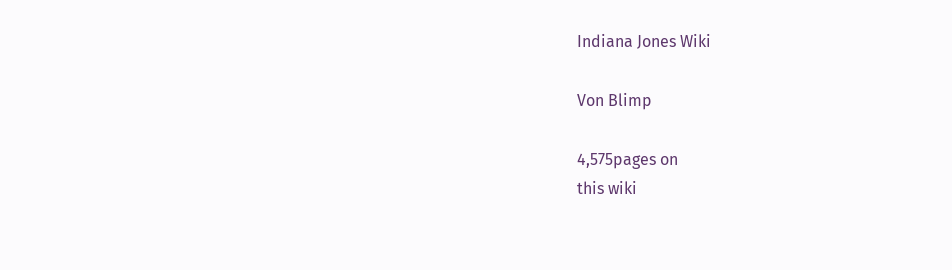Indiana Jones Wiki

Von Blimp

4,575pages on
this wiki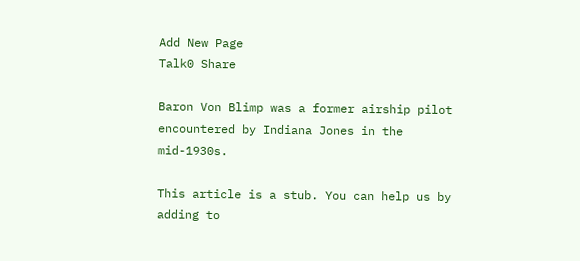Add New Page
Talk0 Share

Baron Von Blimp was a former airship pilot encountered by Indiana Jones in the mid-1930s.

This article is a stub. You can help us by adding to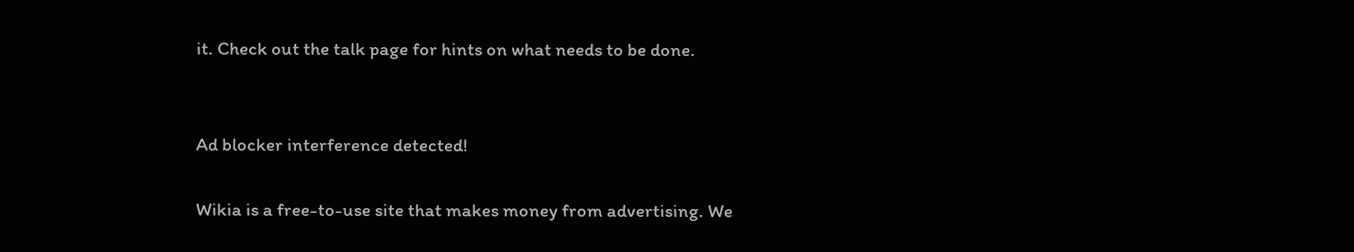it. Check out the talk page for hints on what needs to be done.


Ad blocker interference detected!

Wikia is a free-to-use site that makes money from advertising. We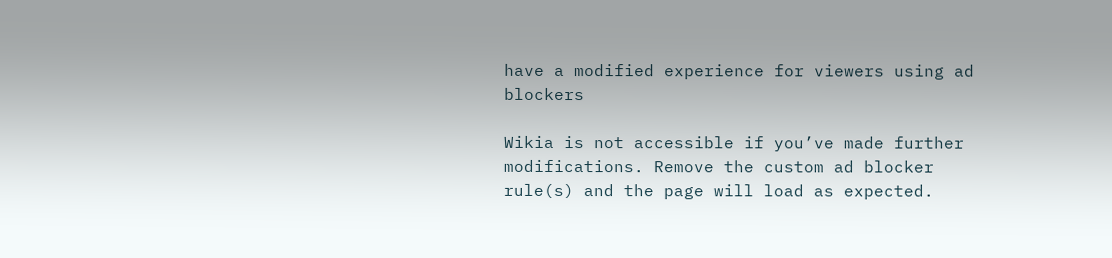have a modified experience for viewers using ad blockers

Wikia is not accessible if you’ve made further modifications. Remove the custom ad blocker rule(s) and the page will load as expected.